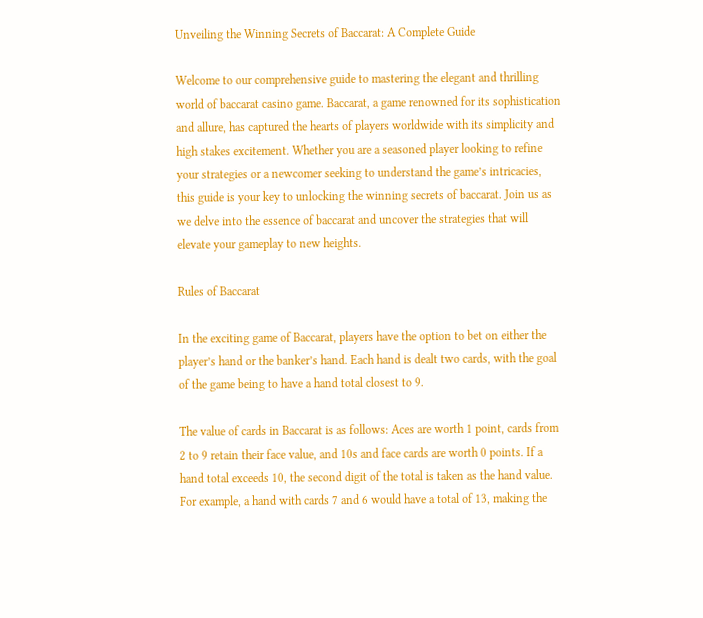Unveiling the Winning Secrets of Baccarat: A Complete Guide

Welcome to our comprehensive guide to mastering the elegant and thrilling world of baccarat casino game. Baccarat, a game renowned for its sophistication and allure, has captured the hearts of players worldwide with its simplicity and high stakes excitement. Whether you are a seasoned player looking to refine your strategies or a newcomer seeking to understand the game’s intricacies, this guide is your key to unlocking the winning secrets of baccarat. Join us as we delve into the essence of baccarat and uncover the strategies that will elevate your gameplay to new heights.

Rules of Baccarat

In the exciting game of Baccarat, players have the option to bet on either the player’s hand or the banker’s hand. Each hand is dealt two cards, with the goal of the game being to have a hand total closest to 9.

The value of cards in Baccarat is as follows: Aces are worth 1 point, cards from 2 to 9 retain their face value, and 10s and face cards are worth 0 points. If a hand total exceeds 10, the second digit of the total is taken as the hand value. For example, a hand with cards 7 and 6 would have a total of 13, making the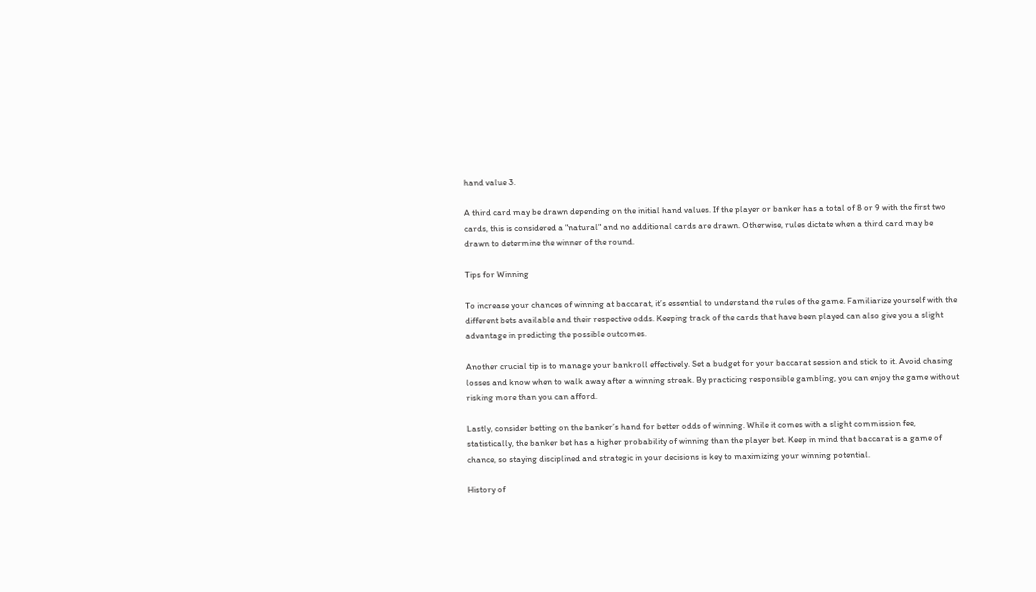hand value 3.

A third card may be drawn depending on the initial hand values. If the player or banker has a total of 8 or 9 with the first two cards, this is considered a "natural" and no additional cards are drawn. Otherwise, rules dictate when a third card may be drawn to determine the winner of the round.

Tips for Winning

To increase your chances of winning at baccarat, it’s essential to understand the rules of the game. Familiarize yourself with the different bets available and their respective odds. Keeping track of the cards that have been played can also give you a slight advantage in predicting the possible outcomes.

Another crucial tip is to manage your bankroll effectively. Set a budget for your baccarat session and stick to it. Avoid chasing losses and know when to walk away after a winning streak. By practicing responsible gambling, you can enjoy the game without risking more than you can afford.

Lastly, consider betting on the banker’s hand for better odds of winning. While it comes with a slight commission fee, statistically, the banker bet has a higher probability of winning than the player bet. Keep in mind that baccarat is a game of chance, so staying disciplined and strategic in your decisions is key to maximizing your winning potential.

History of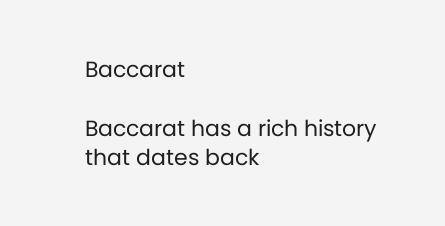Baccarat

Baccarat has a rich history that dates back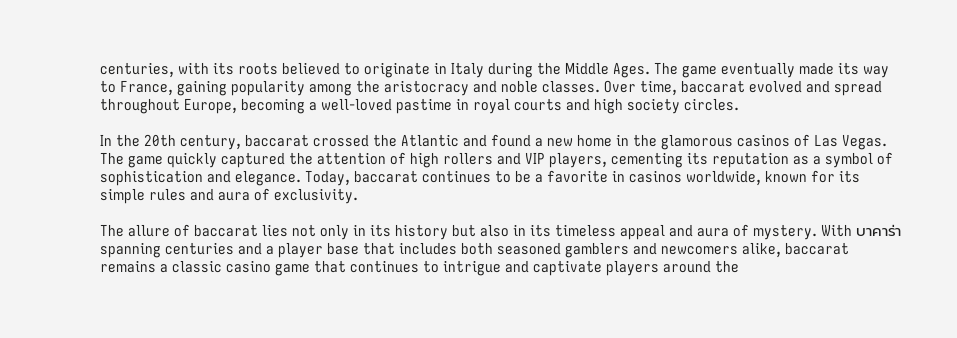centuries, with its roots believed to originate in Italy during the Middle Ages. The game eventually made its way to France, gaining popularity among the aristocracy and noble classes. Over time, baccarat evolved and spread throughout Europe, becoming a well-loved pastime in royal courts and high society circles.

In the 20th century, baccarat crossed the Atlantic and found a new home in the glamorous casinos of Las Vegas. The game quickly captured the attention of high rollers and VIP players, cementing its reputation as a symbol of sophistication and elegance. Today, baccarat continues to be a favorite in casinos worldwide, known for its simple rules and aura of exclusivity.

The allure of baccarat lies not only in its history but also in its timeless appeal and aura of mystery. With บาคาร่า spanning centuries and a player base that includes both seasoned gamblers and newcomers alike, baccarat remains a classic casino game that continues to intrigue and captivate players around the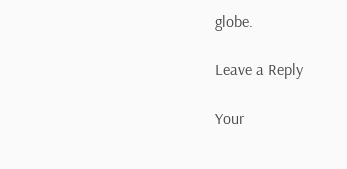globe.

Leave a Reply

Your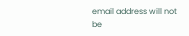email address will not be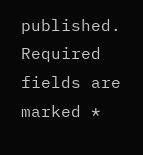published. Required fields are marked *